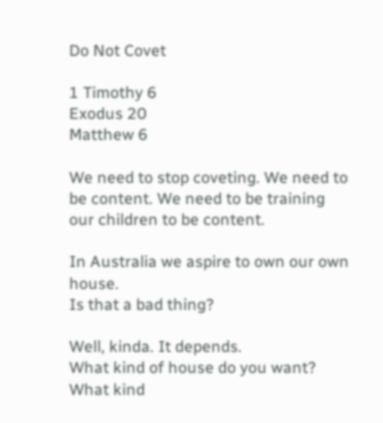Do Not Covet

1 Timothy 6
Exodus 20
Matthew 6

We need to stop coveting. We need to be content. We need to be training our children to be content.

In Australia we aspire to own our own house.
Is that a bad thing?

Well, kinda. It depends.
What kind of house do you want?
What kind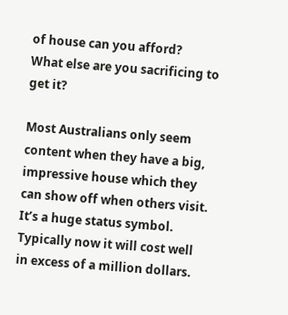of house can you afford?
What else are you sacrificing to get it?

Most Australians only seem content when they have a big, impressive house which they can show off when others visit. It’s a huge status symbol.
Typically now it will cost well in excess of a million dollars.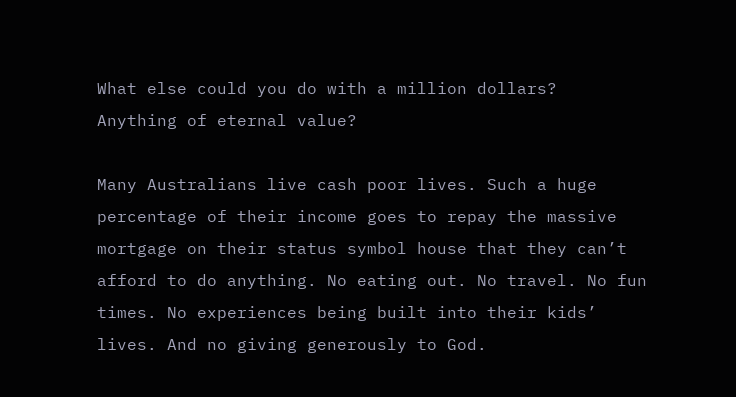What else could you do with a million dollars?
Anything of eternal value?

Many Australians live cash poor lives. Such a huge percentage of their income goes to repay the massive mortgage on their status symbol house that they can’t afford to do anything. No eating out. No travel. No fun times. No experiences being built into their kids’ lives. And no giving generously to God.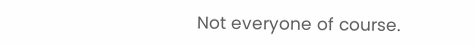Not everyone of course.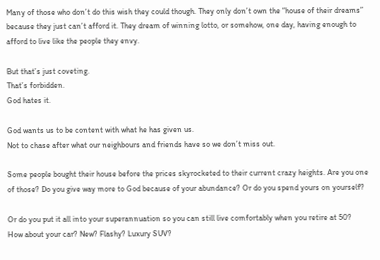Many of those who don’t do this wish they could though. They only don’t own the “house of their dreams” because they just can’t afford it. They dream of winning lotto, or somehow, one day, having enough to afford to live like the people they envy.

But that’s just coveting.
That’s forbidden.
God hates it.

God wants us to be content with what he has given us.
Not to chase after what our neighbours and friends have so we don’t miss out.

Some people bought their house before the prices skyrocketed to their current crazy heights. Are you one of those? Do you give way more to God because of your abundance? Or do you spend yours on yourself?

Or do you put it all into your superannuation so you can still live comfortably when you retire at 50?
How about your car? New? Flashy? Luxury SUV?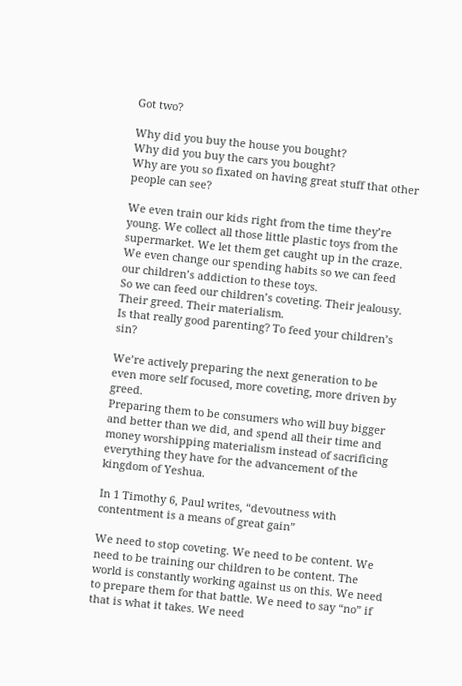Got two?

Why did you buy the house you bought?
Why did you buy the cars you bought?
Why are you so fixated on having great stuff that other people can see?

We even train our kids right from the time they’re young. We collect all those little plastic toys from the supermarket. We let them get caught up in the craze. We even change our spending habits so we can feed our children’s addiction to these toys.
So we can feed our children’s coveting. Their jealousy. Their greed. Their materialism.
Is that really good parenting? To feed your children’s sin?

We’re actively preparing the next generation to be even more self focused, more coveting, more driven by greed.
Preparing them to be consumers who will buy bigger and better than we did, and spend all their time and money worshipping materialism instead of sacrificing everything they have for the advancement of the kingdom of Yeshua.

In 1 Timothy 6, Paul writes, “devoutness with contentment is a means of great gain”

We need to stop coveting. We need to be content. We need to be training our children to be content. The world is constantly working against us on this. We need to prepare them for that battle. We need to say “no” if that is what it takes. We need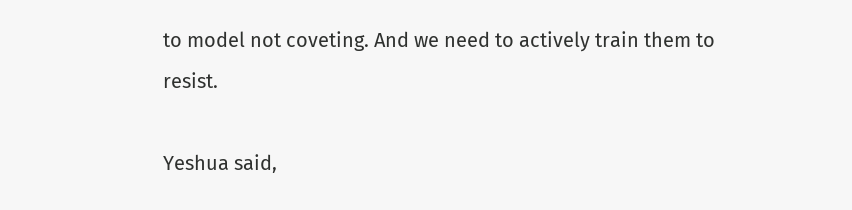to model not coveting. And we need to actively train them to resist.

Yeshua said,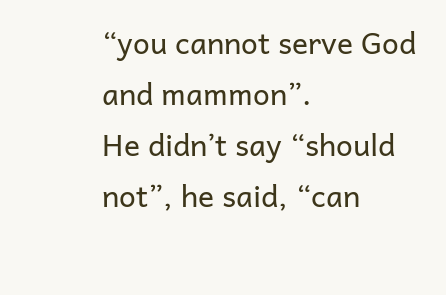“you cannot serve God and mammon”.
He didn’t say “should not”, he said, “can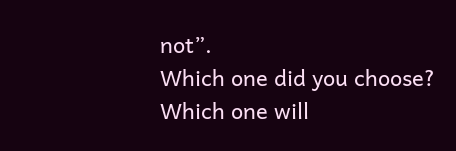not”.
Which one did you choose?
Which one will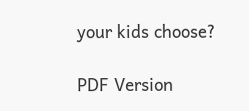your kids choose?

PDF Version